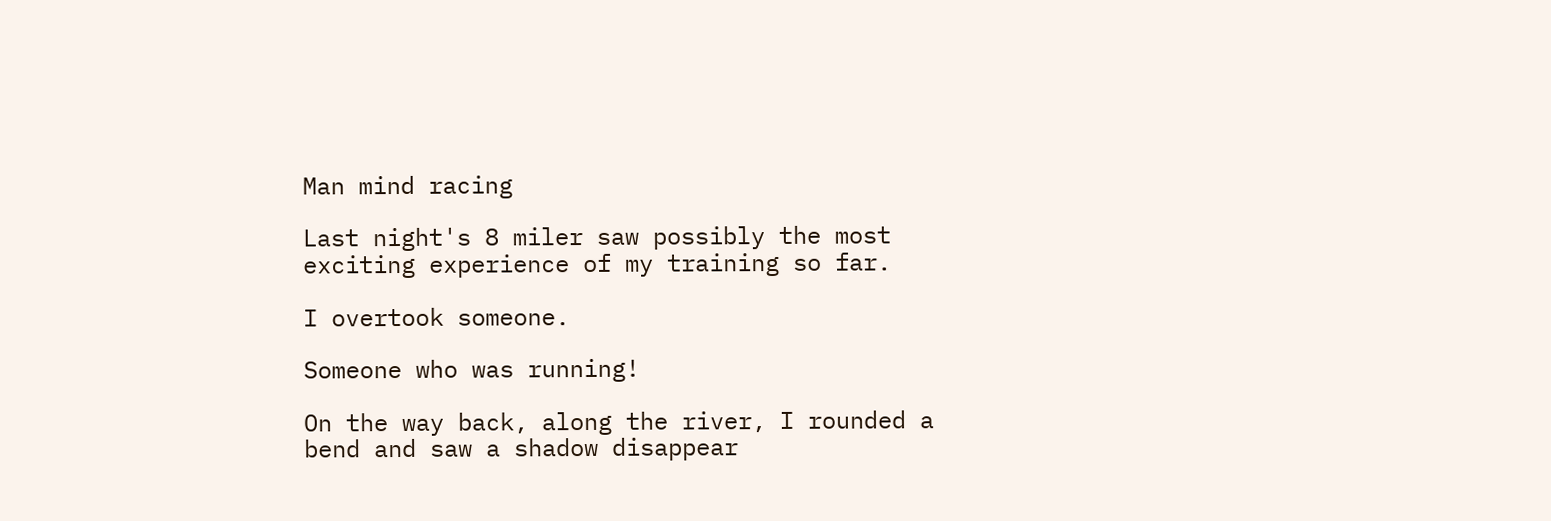Man mind racing

Last night's 8 miler saw possibly the most exciting experience of my training so far.

I overtook someone.

Someone who was running!

On the way back, along the river, I rounded a bend and saw a shadow disappear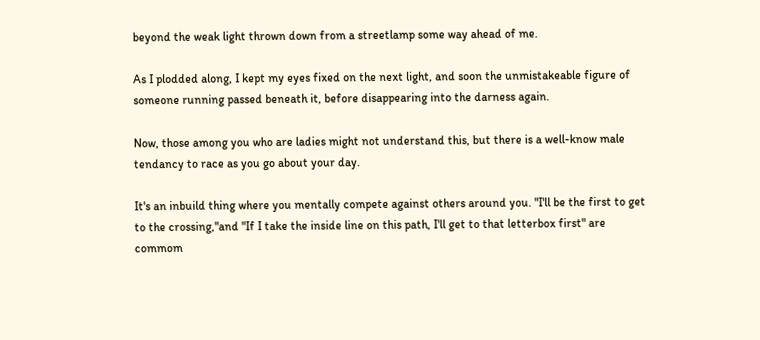beyond the weak light thrown down from a streetlamp some way ahead of me.

As I plodded along, I kept my eyes fixed on the next light, and soon the unmistakeable figure of someone running passed beneath it, before disappearing into the darness again.

Now, those among you who are ladies might not understand this, but there is a well-know male tendancy to race as you go about your day.

It's an inbuild thing where you mentally compete against others around you. "I'll be the first to get to the crossing,"and "If I take the inside line on this path, I'll get to that letterbox first" are commom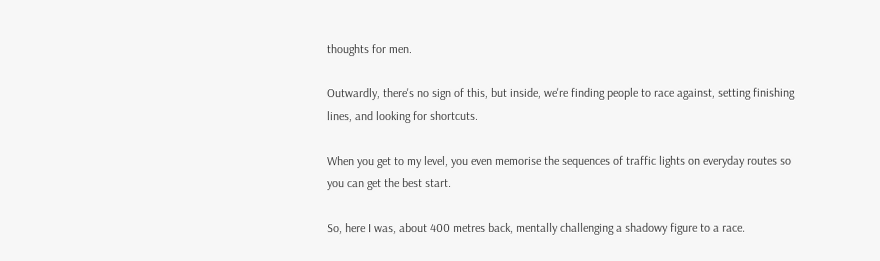thoughts for men.

Outwardly, there's no sign of this, but inside, we're finding people to race against, setting finishing lines, and looking for shortcuts.

When you get to my level, you even memorise the sequences of traffic lights on everyday routes so you can get the best start.

So, here I was, about 400 metres back, mentally challenging a shadowy figure to a race.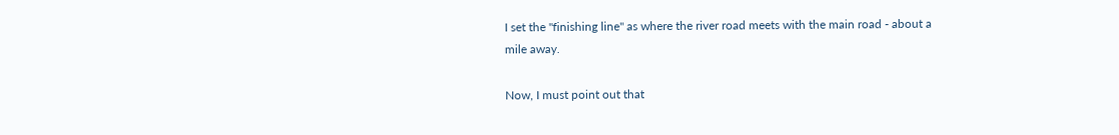I set the "finishing line" as where the river road meets with the main road - about a mile away.

Now, I must point out that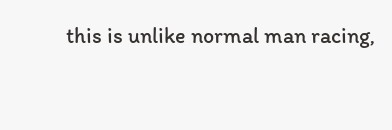this is unlike normal man racing,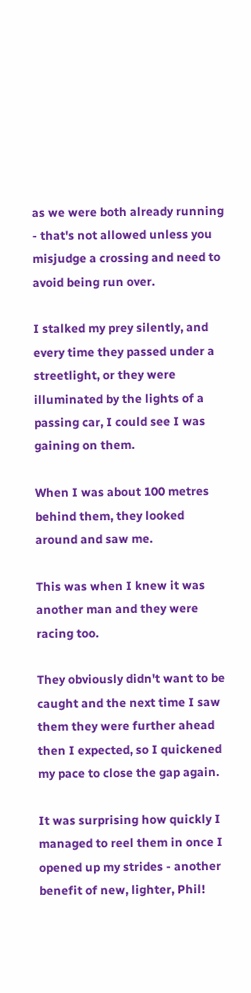as we were both already running - that's not allowed unless you misjudge a crossing and need to avoid being run over.

I stalked my prey silently, and every time they passed under a streetlight, or they were illuminated by the lights of a passing car, I could see I was gaining on them.

When I was about 100 metres behind them, they looked around and saw me.

This was when I knew it was another man and they were racing too.

They obviously didn't want to be caught and the next time I saw them they were further ahead then I expected, so I quickened my pace to close the gap again.

It was surprising how quickly I managed to reel them in once I opened up my strides - another benefit of new, lighter, Phil!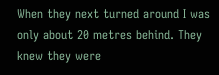When they next turned around I was only about 20 metres behind. They knew they were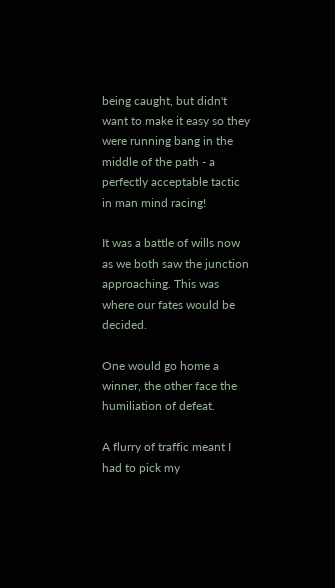being caught, but didn't want to make it easy so they were running bang in the middle of the path - a perfectly acceptable tactic in man mind racing!

It was a battle of wills now as we both saw the junction approaching. This was where our fates would be decided.

One would go home a winner, the other face the humiliation of defeat.

A flurry of traffic meant I had to pick my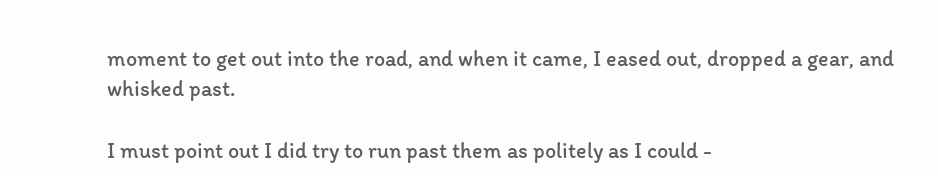moment to get out into the road, and when it came, I eased out, dropped a gear, and whisked past.

I must point out I did try to run past them as politely as I could -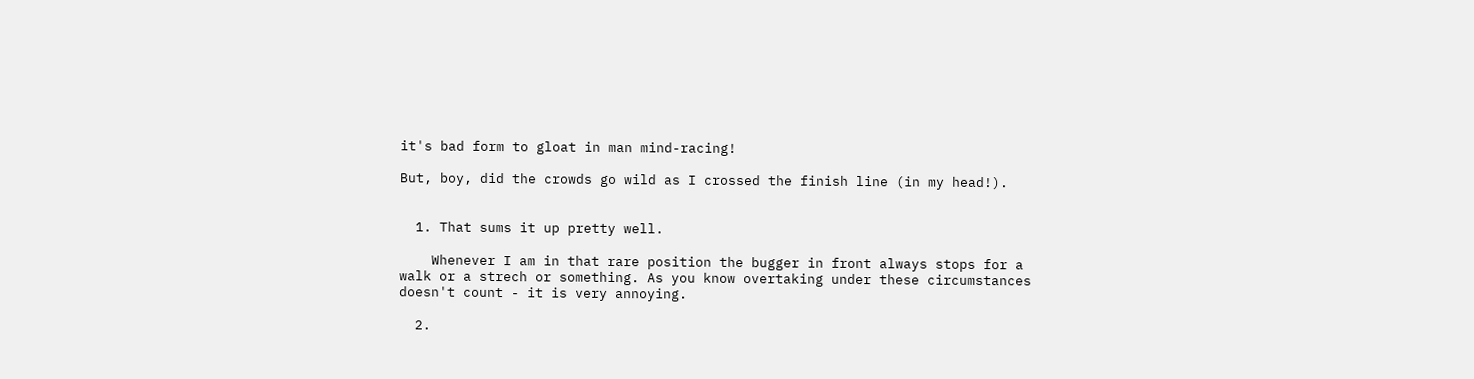it's bad form to gloat in man mind-racing!

But, boy, did the crowds go wild as I crossed the finish line (in my head!).


  1. That sums it up pretty well.

    Whenever I am in that rare position the bugger in front always stops for a walk or a strech or something. As you know overtaking under these circumstances doesn't count - it is very annoying.

  2.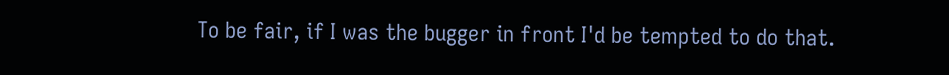To be fair, if I was the bugger in front I'd be tempted to do that.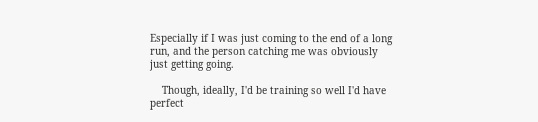Especially if I was just coming to the end of a long run, and the person catching me was obviously just getting going.

    Though, ideally, I'd be training so well I'd have perfect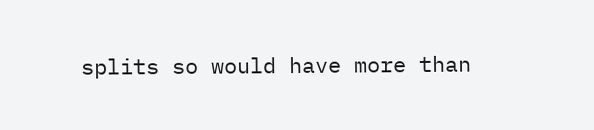splits so would have more than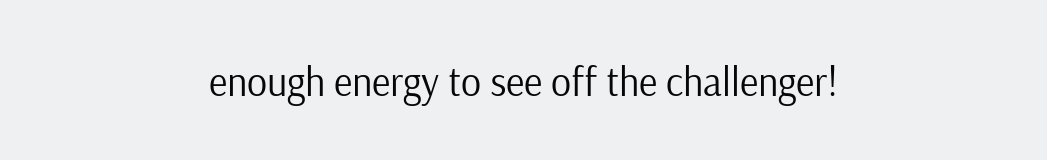enough energy to see off the challenger!